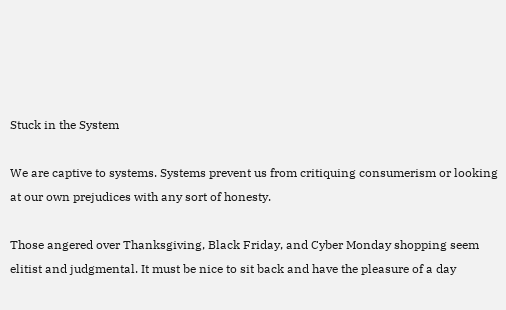Stuck in the System

We are captive to systems. Systems prevent us from critiquing consumerism or looking at our own prejudices with any sort of honesty.

Those angered over Thanksgiving, Black Friday, and Cyber Monday shopping seem elitist and judgmental. It must be nice to sit back and have the pleasure of a day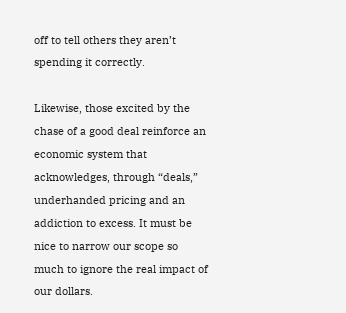off to tell others they aren’t spending it correctly.

Likewise, those excited by the chase of a good deal reinforce an economic system that acknowledges, through “deals,” underhanded pricing and an addiction to excess. It must be nice to narrow our scope so much to ignore the real impact of our dollars.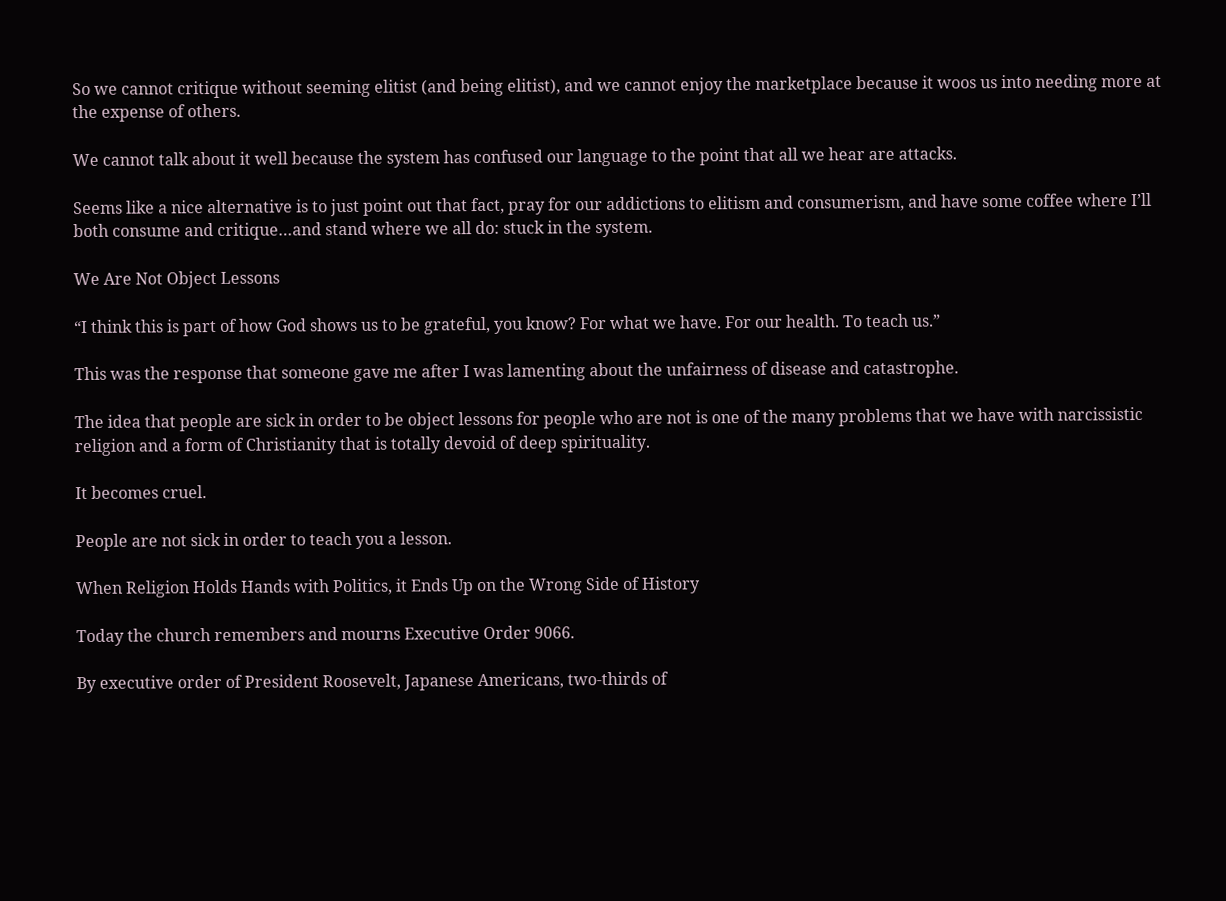So we cannot critique without seeming elitist (and being elitist), and we cannot enjoy the marketplace because it woos us into needing more at the expense of others.

We cannot talk about it well because the system has confused our language to the point that all we hear are attacks.

Seems like a nice alternative is to just point out that fact, pray for our addictions to elitism and consumerism, and have some coffee where I’ll both consume and critique…and stand where we all do: stuck in the system.

We Are Not Object Lessons

“I think this is part of how God shows us to be grateful, you know? For what we have. For our health. To teach us.”

This was the response that someone gave me after I was lamenting about the unfairness of disease and catastrophe.

The idea that people are sick in order to be object lessons for people who are not is one of the many problems that we have with narcissistic religion and a form of Christianity that is totally devoid of deep spirituality.

It becomes cruel.

People are not sick in order to teach you a lesson.

When Religion Holds Hands with Politics, it Ends Up on the Wrong Side of History

Today the church remembers and mourns Executive Order 9066.

By executive order of President Roosevelt, Japanese Americans, two-thirds of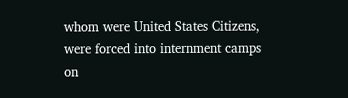whom were United States Citizens, were forced into internment camps on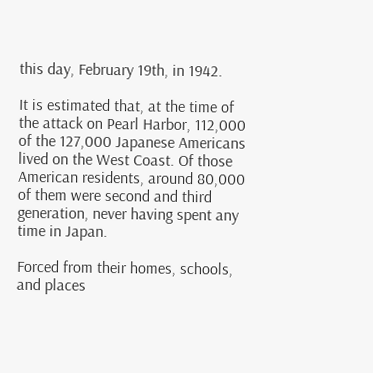this day, February 19th, in 1942.

It is estimated that, at the time of the attack on Pearl Harbor, 112,000 of the 127,000 Japanese Americans lived on the West Coast. Of those American residents, around 80,000 of them were second and third generation, never having spent any time in Japan.

Forced from their homes, schools, and places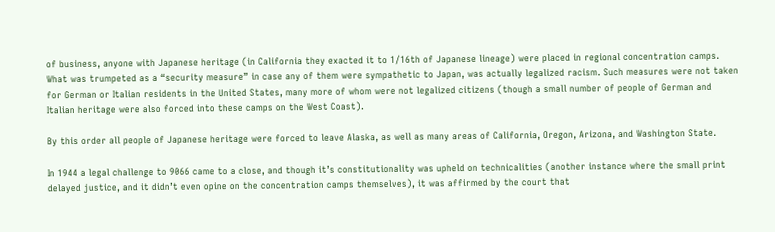of business, anyone with Japanese heritage (in California they exacted it to 1/16th of Japanese lineage) were placed in regional concentration camps. What was trumpeted as a “security measure” in case any of them were sympathetic to Japan, was actually legalized racism. Such measures were not taken for German or Italian residents in the United States, many more of whom were not legalized citizens (though a small number of people of German and Italian heritage were also forced into these camps on the West Coast).

By this order all people of Japanese heritage were forced to leave Alaska, as well as many areas of California, Oregon, Arizona, and Washington State.

In 1944 a legal challenge to 9066 came to a close, and though it’s constitutionality was upheld on technicalities (another instance where the small print delayed justice, and it didn’t even opine on the concentration camps themselves), it was affirmed by the court that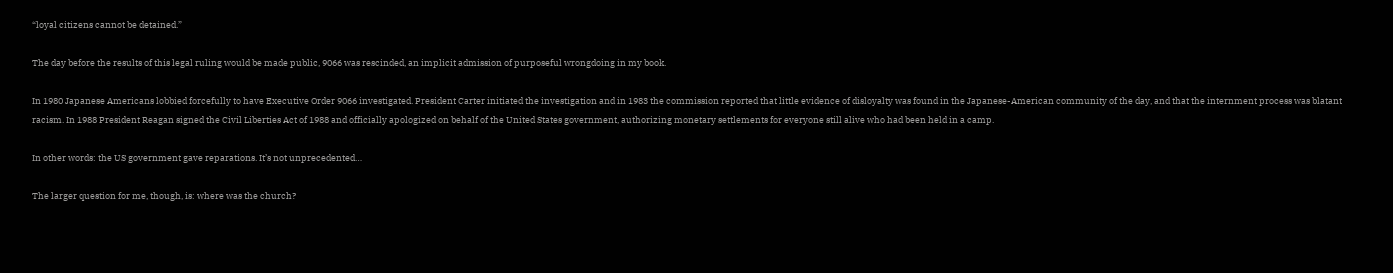“loyal citizens cannot be detained.”

The day before the results of this legal ruling would be made public, 9066 was rescinded, an implicit admission of purposeful wrongdoing in my book.

In 1980 Japanese Americans lobbied forcefully to have Executive Order 9066 investigated. President Carter initiated the investigation and in 1983 the commission reported that little evidence of disloyalty was found in the Japanese-American community of the day, and that the internment process was blatant racism. In 1988 President Reagan signed the Civil Liberties Act of 1988 and officially apologized on behalf of the United States government, authorizing monetary settlements for everyone still alive who had been held in a camp.

In other words: the US government gave reparations. It’s not unprecedented…

The larger question for me, though, is: where was the church?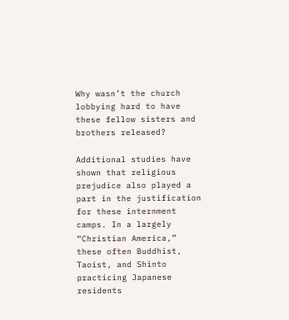Why wasn’t the church lobbying hard to have these fellow sisters and brothers released?

Additional studies have shown that religious prejudice also played a part in the justification for these internment camps. In a largely “Christian America,” these often Buddhist, Taoist, and Shinto practicing Japanese residents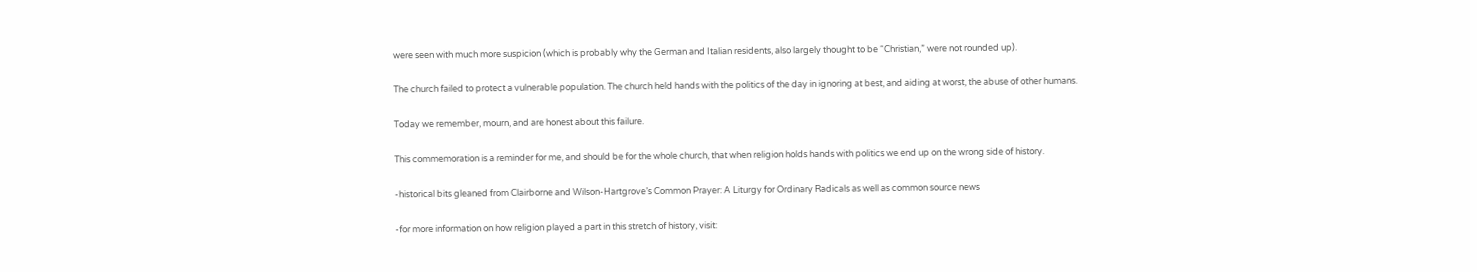were seen with much more suspicion (which is probably why the German and Italian residents, also largely thought to be “Christian,” were not rounded up).

The church failed to protect a vulnerable population. The church held hands with the politics of the day in ignoring at best, and aiding at worst, the abuse of other humans.

Today we remember, mourn, and are honest about this failure.

This commemoration is a reminder for me, and should be for the whole church, that when religion holds hands with politics we end up on the wrong side of history.

-historical bits gleaned from Clairborne and Wilson-Hartgrove’s Common Prayer: A Liturgy for Ordinary Radicals as well as common source news

-for more information on how religion played a part in this stretch of history, visit: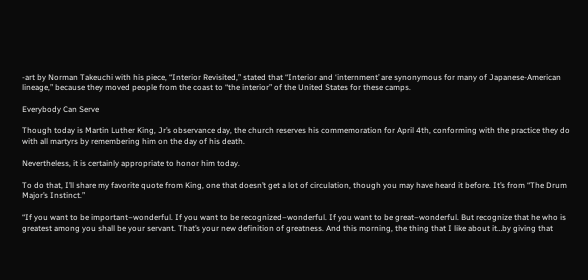-art by Norman Takeuchi with his piece, “Interior Revisited,” stated that “Interior and ‘internment’ are synonymous for many of Japanese-American lineage,” because they moved people from the coast to “the interior” of the United States for these camps.

Everybody Can Serve

Though today is Martin Luther King, Jr’s observance day, the church reserves his commemoration for April 4th, conforming with the practice they do with all martyrs by remembering him on the day of his death.

Nevertheless, it is certainly appropriate to honor him today.

To do that, I’ll share my favorite quote from King, one that doesn’t get a lot of circulation, though you may have heard it before. It’s from “The Drum Major’s Instinct.”

“If you want to be important–wonderful. If you want to be recognized–wonderful. If you want to be great–wonderful. But recognize that he who is greatest among you shall be your servant. That’s your new definition of greatness. And this morning, the thing that I like about it…by giving that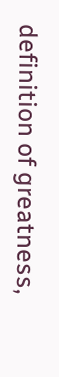definition of greatness,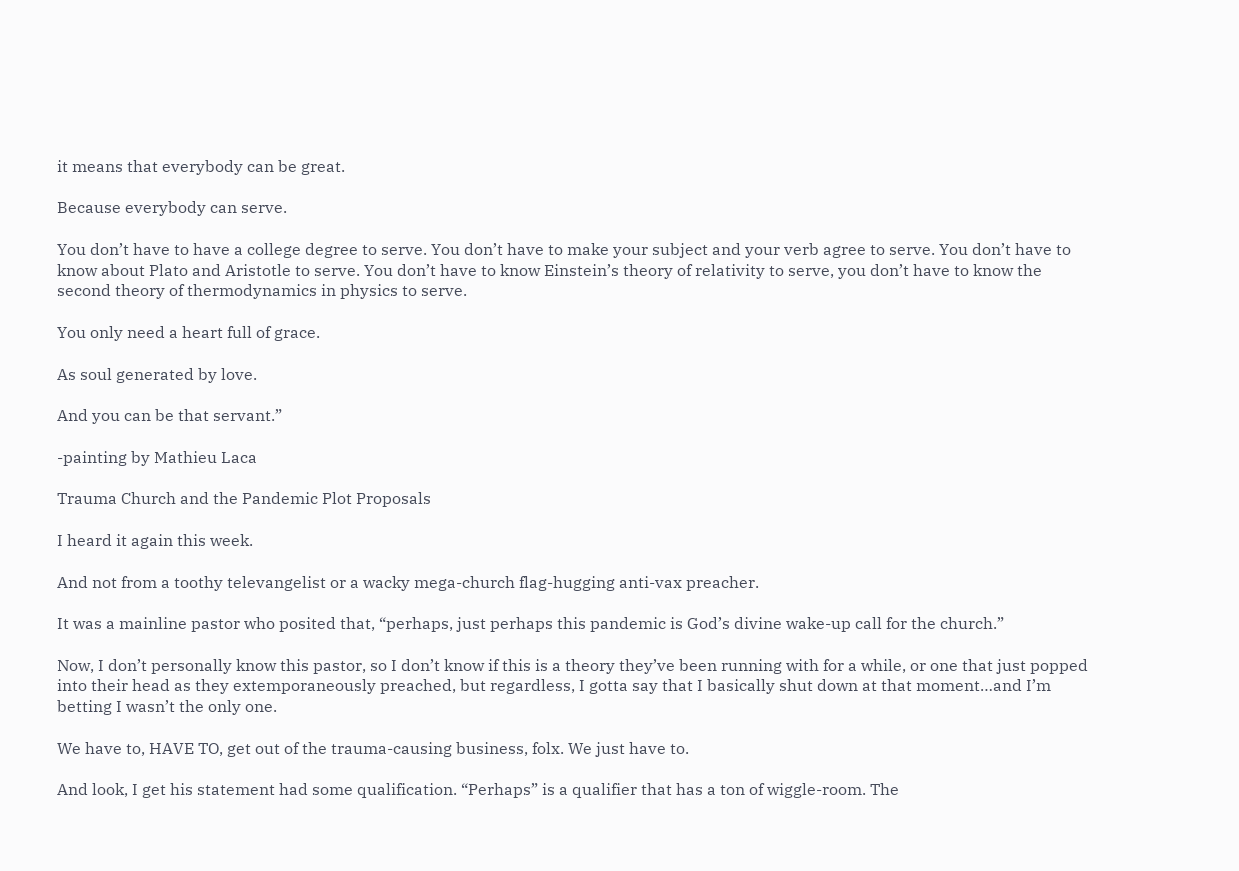it means that everybody can be great.

Because everybody can serve.

You don’t have to have a college degree to serve. You don’t have to make your subject and your verb agree to serve. You don’t have to know about Plato and Aristotle to serve. You don’t have to know Einstein’s theory of relativity to serve, you don’t have to know the second theory of thermodynamics in physics to serve.

You only need a heart full of grace.

As soul generated by love.

And you can be that servant.”

-painting by Mathieu Laca

Trauma Church and the Pandemic Plot Proposals

I heard it again this week.

And not from a toothy televangelist or a wacky mega-church flag-hugging anti-vax preacher.

It was a mainline pastor who posited that, “perhaps, just perhaps this pandemic is God’s divine wake-up call for the church.”

Now, I don’t personally know this pastor, so I don’t know if this is a theory they’ve been running with for a while, or one that just popped into their head as they extemporaneously preached, but regardless, I gotta say that I basically shut down at that moment…and I’m betting I wasn’t the only one.

We have to, HAVE TO, get out of the trauma-causing business, folx. We just have to.

And look, I get his statement had some qualification. “Perhaps” is a qualifier that has a ton of wiggle-room. The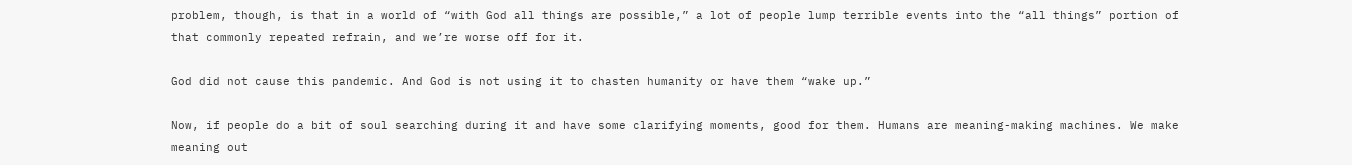problem, though, is that in a world of “with God all things are possible,” a lot of people lump terrible events into the “all things” portion of that commonly repeated refrain, and we’re worse off for it.

God did not cause this pandemic. And God is not using it to chasten humanity or have them “wake up.”

Now, if people do a bit of soul searching during it and have some clarifying moments, good for them. Humans are meaning-making machines. We make meaning out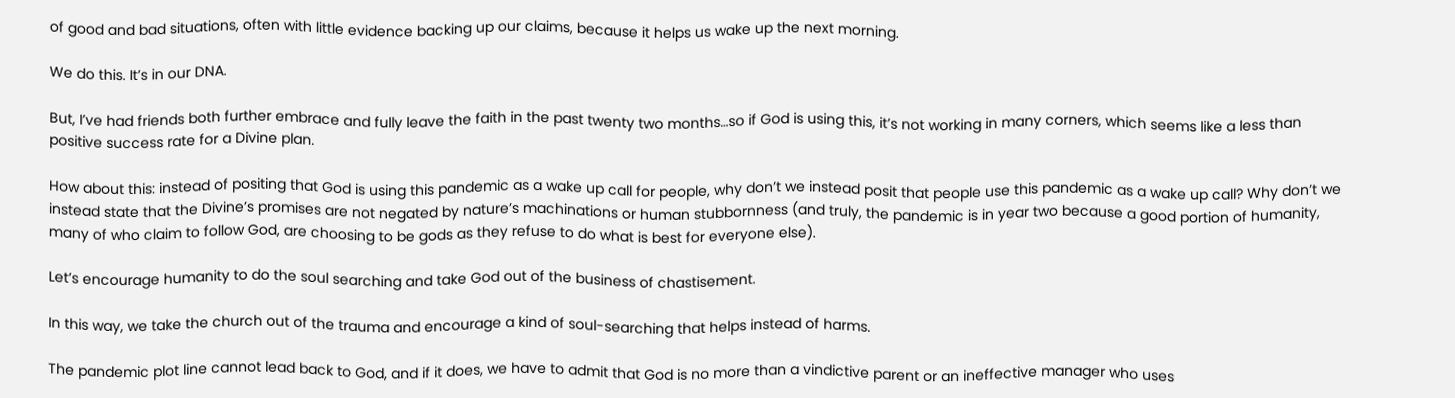of good and bad situations, often with little evidence backing up our claims, because it helps us wake up the next morning.

We do this. It’s in our DNA.

But, I’ve had friends both further embrace and fully leave the faith in the past twenty two months…so if God is using this, it’s not working in many corners, which seems like a less than positive success rate for a Divine plan.

How about this: instead of positing that God is using this pandemic as a wake up call for people, why don’t we instead posit that people use this pandemic as a wake up call? Why don’t we instead state that the Divine’s promises are not negated by nature’s machinations or human stubbornness (and truly, the pandemic is in year two because a good portion of humanity, many of who claim to follow God, are choosing to be gods as they refuse to do what is best for everyone else).

Let’s encourage humanity to do the soul searching and take God out of the business of chastisement.

In this way, we take the church out of the trauma and encourage a kind of soul-searching that helps instead of harms.

The pandemic plot line cannot lead back to God, and if it does, we have to admit that God is no more than a vindictive parent or an ineffective manager who uses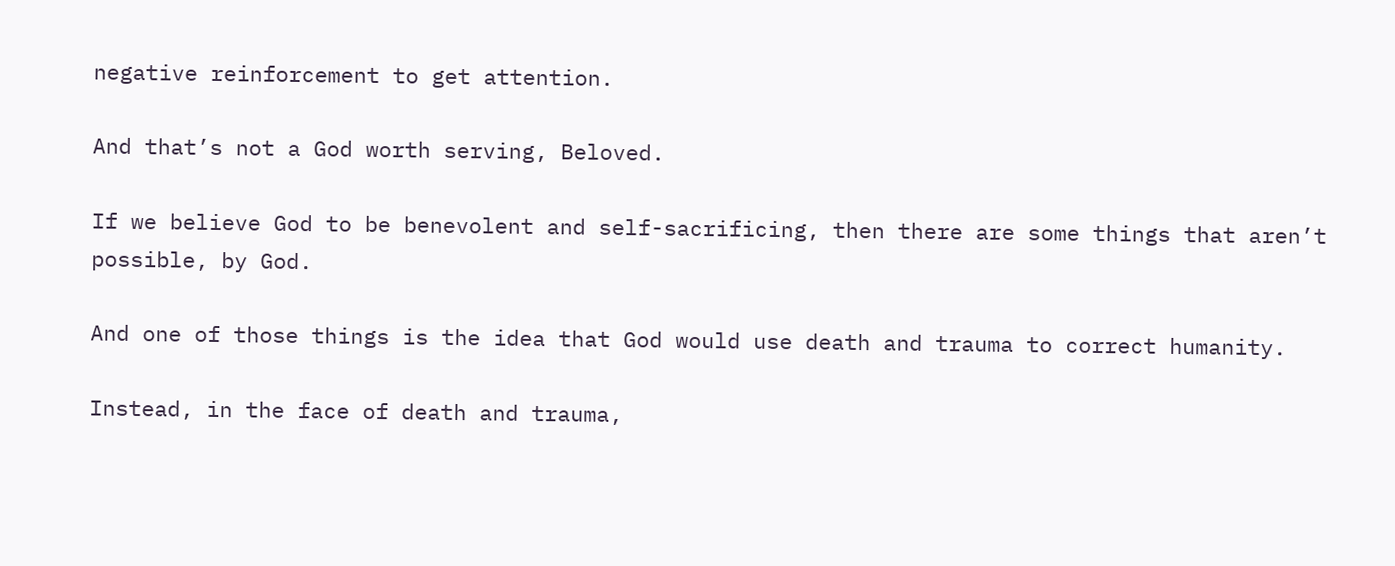negative reinforcement to get attention.

And that’s not a God worth serving, Beloved.

If we believe God to be benevolent and self-sacrificing, then there are some things that aren’t possible, by God.

And one of those things is the idea that God would use death and trauma to correct humanity.

Instead, in the face of death and trauma,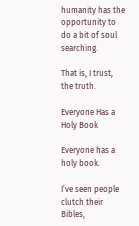humanity has the opportunity to do a bit of soul searching.

That is, I trust, the truth.

Everyone Has a Holy Book

Everyone has a holy book.

I’ve seen people clutch their Bibles,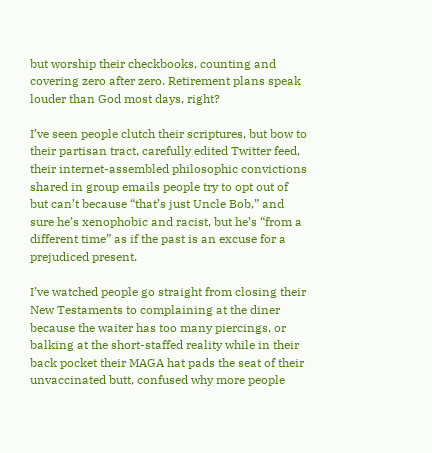but worship their checkbooks, counting and covering zero after zero. Retirement plans speak louder than God most days, right?

I’ve seen people clutch their scriptures, but bow to their partisan tract, carefully edited Twitter feed, their internet-assembled philosophic convictions shared in group emails people try to opt out of but can’t because “that’s just Uncle Bob,” and sure he’s xenophobic and racist, but he’s “from a different time” as if the past is an excuse for a prejudiced present.

I’ve watched people go straight from closing their New Testaments to complaining at the diner because the waiter has too many piercings, or balking at the short-staffed reality while in their back pocket their MAGA hat pads the seat of their unvaccinated butt, confused why more people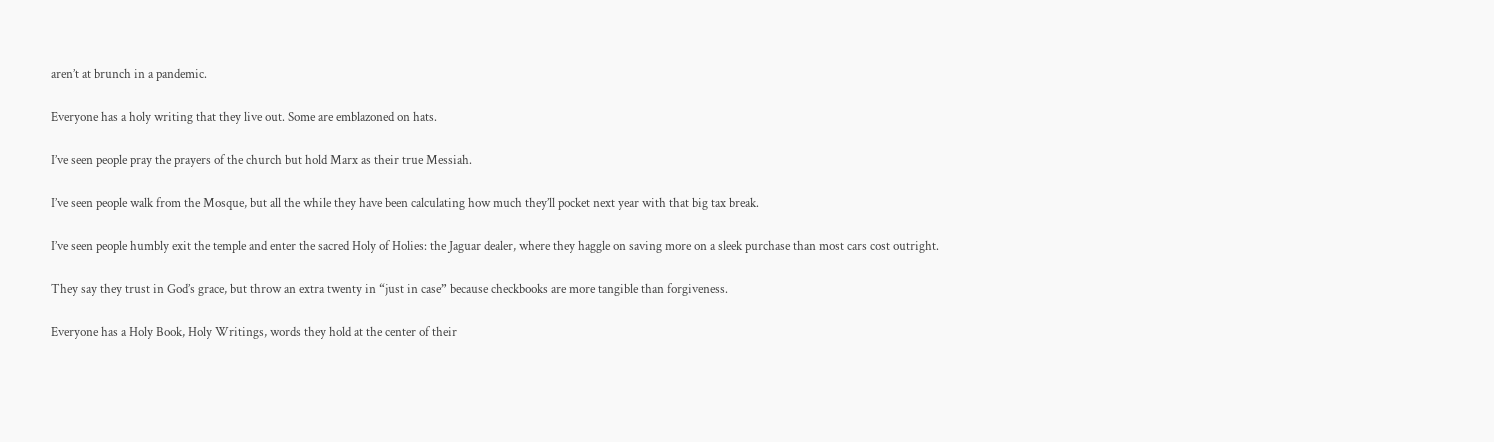aren’t at brunch in a pandemic.

Everyone has a holy writing that they live out. Some are emblazoned on hats.

I’ve seen people pray the prayers of the church but hold Marx as their true Messiah.

I’ve seen people walk from the Mosque, but all the while they have been calculating how much they’ll pocket next year with that big tax break.

I’ve seen people humbly exit the temple and enter the sacred Holy of Holies: the Jaguar dealer, where they haggle on saving more on a sleek purchase than most cars cost outright.

They say they trust in God’s grace, but throw an extra twenty in “just in case” because checkbooks are more tangible than forgiveness.

Everyone has a Holy Book, Holy Writings, words they hold at the center of their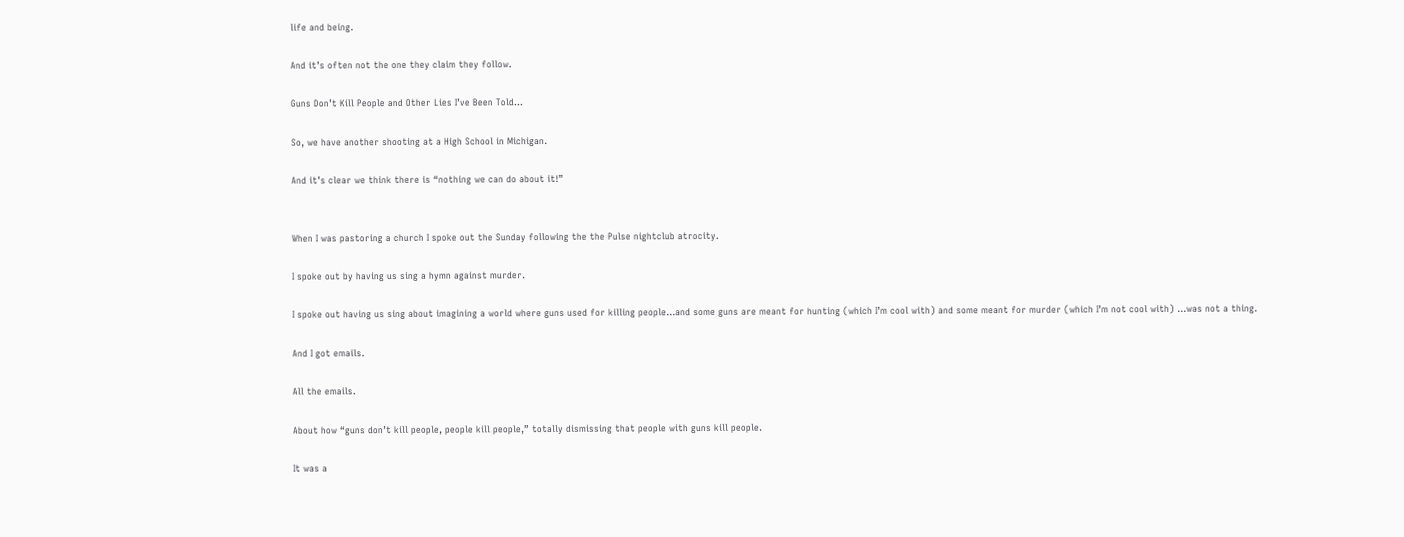life and being.

And it’s often not the one they claim they follow.

Guns Don’t Kill People and Other Lies I’ve Been Told…

So, we have another shooting at a High School in Michigan.

And it’s clear we think there is “nothing we can do about it!”


When I was pastoring a church I spoke out the Sunday following the the Pulse nightclub atrocity.

I spoke out by having us sing a hymn against murder.

I spoke out having us sing about imagining a world where guns used for killing people…and some guns are meant for hunting (which I’m cool with) and some meant for murder (which I’m not cool with) …was not a thing.

And I got emails.

All the emails.

About how “guns don’t kill people, people kill people,” totally dismissing that people with guns kill people.

It was a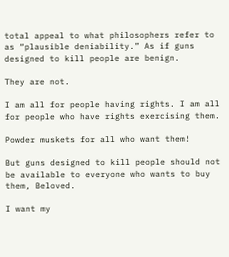total appeal to what philosophers refer to as “plausible deniability.” As if guns designed to kill people are benign.

They are not.

I am all for people having rights. I am all for people who have rights exercising them.

Powder muskets for all who want them!

But guns designed to kill people should not be available to everyone who wants to buy them, Beloved.

I want my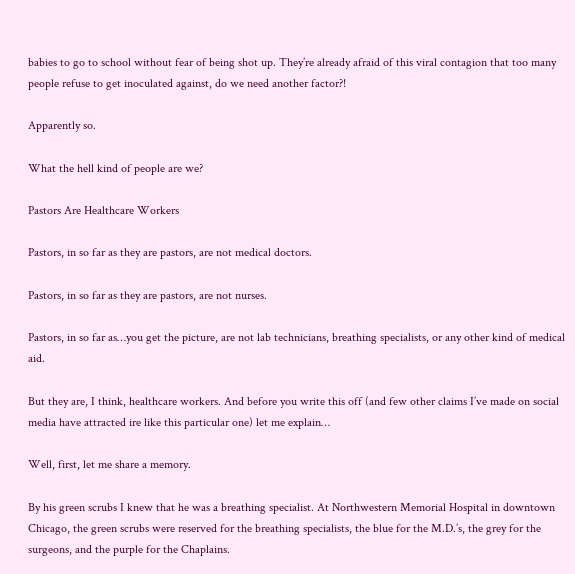babies to go to school without fear of being shot up. They’re already afraid of this viral contagion that too many people refuse to get inoculated against, do we need another factor?!

Apparently so.

What the hell kind of people are we?

Pastors Are Healthcare Workers

Pastors, in so far as they are pastors, are not medical doctors.

Pastors, in so far as they are pastors, are not nurses.

Pastors, in so far as…you get the picture, are not lab technicians, breathing specialists, or any other kind of medical aid.

But they are, I think, healthcare workers. And before you write this off (and few other claims I’ve made on social media have attracted ire like this particular one) let me explain…

Well, first, let me share a memory.

By his green scrubs I knew that he was a breathing specialist. At Northwestern Memorial Hospital in downtown Chicago, the green scrubs were reserved for the breathing specialists, the blue for the M.D.’s, the grey for the surgeons, and the purple for the Chaplains.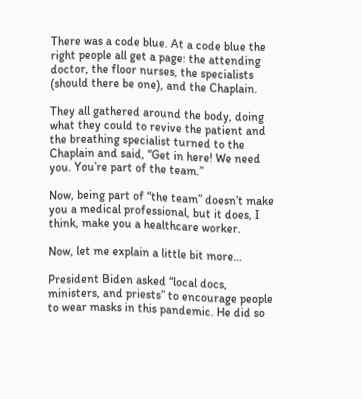There was a code blue. At a code blue the right people all get a page: the attending doctor, the floor nurses, the specialists (should there be one), and the Chaplain.

They all gathered around the body, doing what they could to revive the patient and the breathing specialist turned to the Chaplain and said, “Get in here! We need you. You’re part of the team.”

Now, being part of “the team” doesn’t make you a medical professional, but it does, I think, make you a healthcare worker.

Now, let me explain a little bit more…

President Biden asked “local docs, ministers, and priests” to encourage people to wear masks in this pandemic. He did so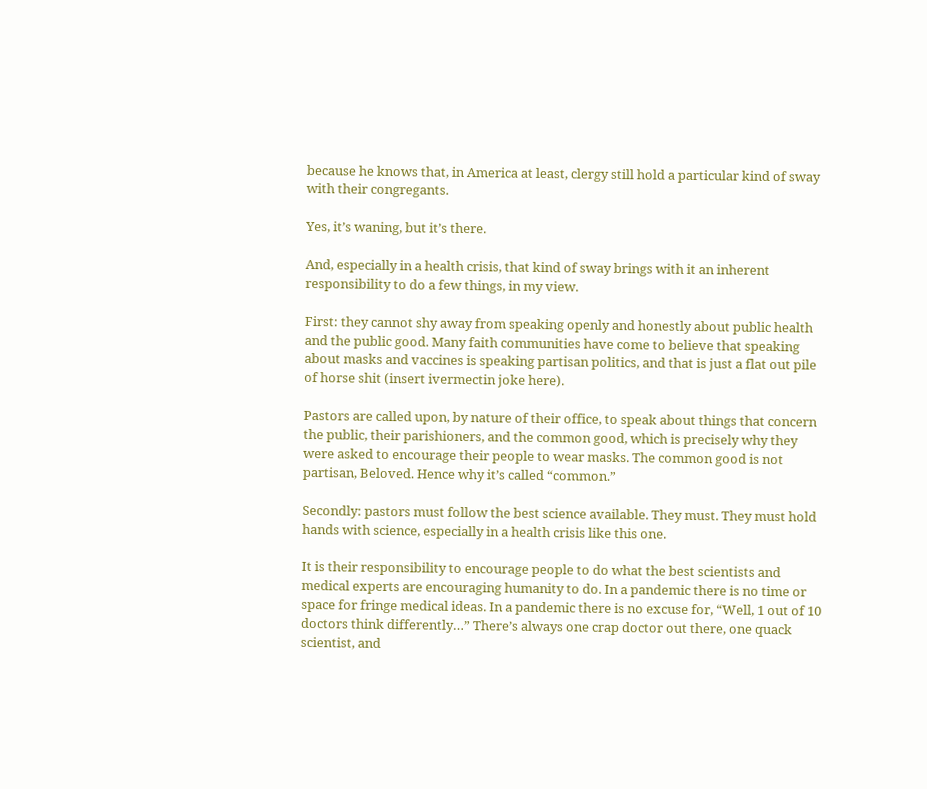because he knows that, in America at least, clergy still hold a particular kind of sway with their congregants.

Yes, it’s waning, but it’s there.

And, especially in a health crisis, that kind of sway brings with it an inherent responsibility to do a few things, in my view.

First: they cannot shy away from speaking openly and honestly about public health and the public good. Many faith communities have come to believe that speaking about masks and vaccines is speaking partisan politics, and that is just a flat out pile of horse shit (insert ivermectin joke here).

Pastors are called upon, by nature of their office, to speak about things that concern the public, their parishioners, and the common good, which is precisely why they were asked to encourage their people to wear masks. The common good is not partisan, Beloved. Hence why it’s called “common.”

Secondly: pastors must follow the best science available. They must. They must hold hands with science, especially in a health crisis like this one.

It is their responsibility to encourage people to do what the best scientists and medical experts are encouraging humanity to do. In a pandemic there is no time or space for fringe medical ideas. In a pandemic there is no excuse for, “Well, 1 out of 10 doctors think differently…” There’s always one crap doctor out there, one quack scientist, and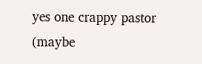yes one crappy pastor (maybe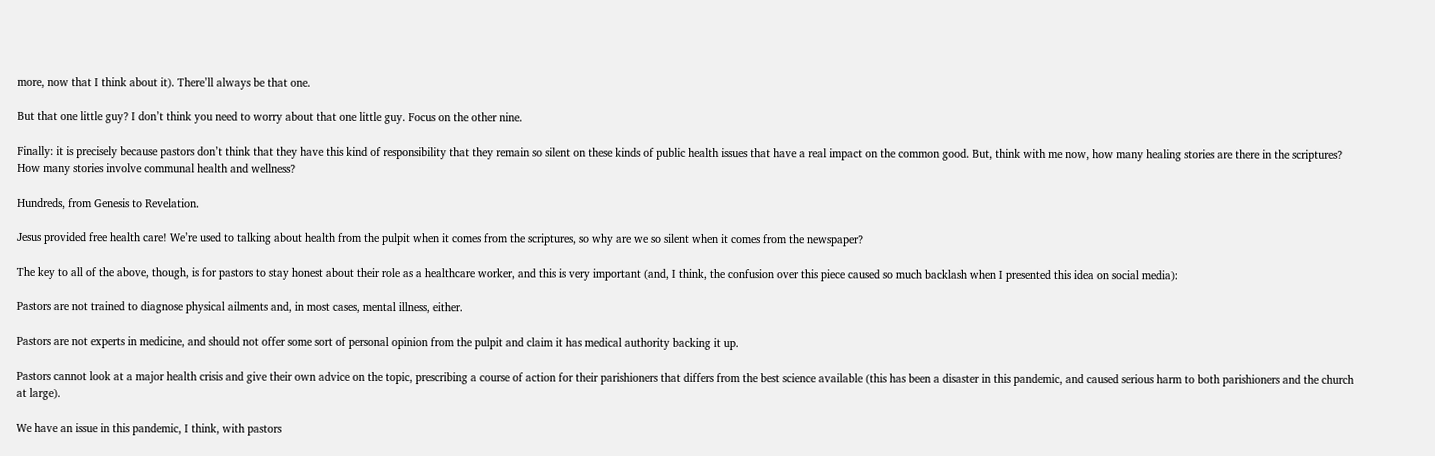more, now that I think about it). There’ll always be that one.

But that one little guy? I don’t think you need to worry about that one little guy. Focus on the other nine.

Finally: it is precisely because pastors don’t think that they have this kind of responsibility that they remain so silent on these kinds of public health issues that have a real impact on the common good. But, think with me now, how many healing stories are there in the scriptures? How many stories involve communal health and wellness?

Hundreds, from Genesis to Revelation.

Jesus provided free health care! We’re used to talking about health from the pulpit when it comes from the scriptures, so why are we so silent when it comes from the newspaper?

The key to all of the above, though, is for pastors to stay honest about their role as a healthcare worker, and this is very important (and, I think, the confusion over this piece caused so much backlash when I presented this idea on social media):

Pastors are not trained to diagnose physical ailments and, in most cases, mental illness, either.

Pastors are not experts in medicine, and should not offer some sort of personal opinion from the pulpit and claim it has medical authority backing it up.

Pastors cannot look at a major health crisis and give their own advice on the topic, prescribing a course of action for their parishioners that differs from the best science available (this has been a disaster in this pandemic, and caused serious harm to both parishioners and the church at large).

We have an issue in this pandemic, I think, with pastors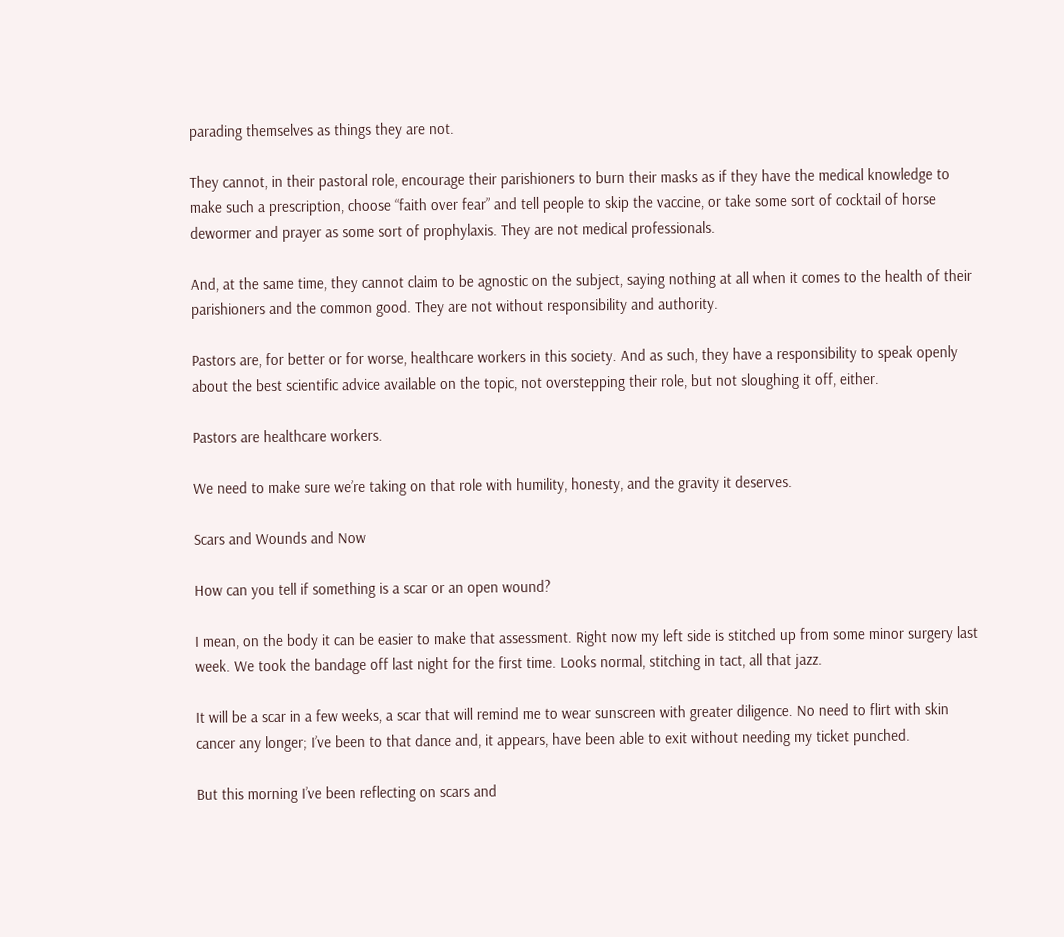parading themselves as things they are not.

They cannot, in their pastoral role, encourage their parishioners to burn their masks as if they have the medical knowledge to make such a prescription, choose “faith over fear” and tell people to skip the vaccine, or take some sort of cocktail of horse dewormer and prayer as some sort of prophylaxis. They are not medical professionals.

And, at the same time, they cannot claim to be agnostic on the subject, saying nothing at all when it comes to the health of their parishioners and the common good. They are not without responsibility and authority.

Pastors are, for better or for worse, healthcare workers in this society. And as such, they have a responsibility to speak openly about the best scientific advice available on the topic, not overstepping their role, but not sloughing it off, either.

Pastors are healthcare workers.

We need to make sure we’re taking on that role with humility, honesty, and the gravity it deserves.

Scars and Wounds and Now

How can you tell if something is a scar or an open wound?

I mean, on the body it can be easier to make that assessment. Right now my left side is stitched up from some minor surgery last week. We took the bandage off last night for the first time. Looks normal, stitching in tact, all that jazz.

It will be a scar in a few weeks, a scar that will remind me to wear sunscreen with greater diligence. No need to flirt with skin cancer any longer; I’ve been to that dance and, it appears, have been able to exit without needing my ticket punched.

But this morning I’ve been reflecting on scars and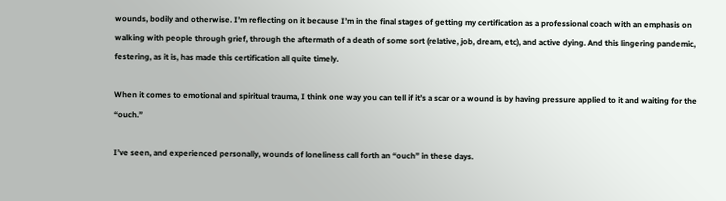wounds, bodily and otherwise. I’m reflecting on it because I’m in the final stages of getting my certification as a professional coach with an emphasis on walking with people through grief, through the aftermath of a death of some sort (relative, job, dream, etc), and active dying. And this lingering pandemic, festering, as it is, has made this certification all quite timely.

When it comes to emotional and spiritual trauma, I think one way you can tell if it’s a scar or a wound is by having pressure applied to it and waiting for the “ouch.”

I’ve seen, and experienced personally, wounds of loneliness call forth an “ouch” in these days.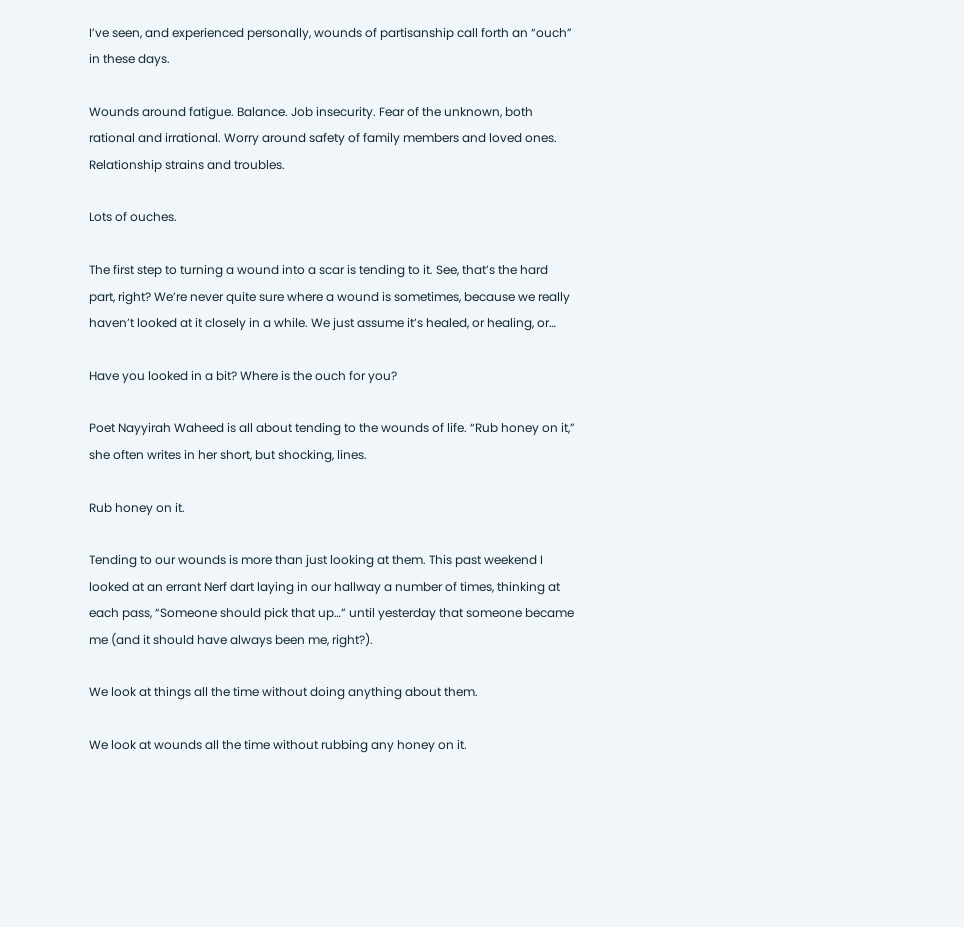I’ve seen, and experienced personally, wounds of partisanship call forth an “ouch” in these days.

Wounds around fatigue. Balance. Job insecurity. Fear of the unknown, both rational and irrational. Worry around safety of family members and loved ones. Relationship strains and troubles.

Lots of ouches.

The first step to turning a wound into a scar is tending to it. See, that’s the hard part, right? We’re never quite sure where a wound is sometimes, because we really haven’t looked at it closely in a while. We just assume it’s healed, or healing, or…

Have you looked in a bit? Where is the ouch for you?

Poet Nayyirah Waheed is all about tending to the wounds of life. “Rub honey on it,” she often writes in her short, but shocking, lines.

Rub honey on it.

Tending to our wounds is more than just looking at them. This past weekend I looked at an errant Nerf dart laying in our hallway a number of times, thinking at each pass, “Someone should pick that up…” until yesterday that someone became me (and it should have always been me, right?).

We look at things all the time without doing anything about them.

We look at wounds all the time without rubbing any honey on it.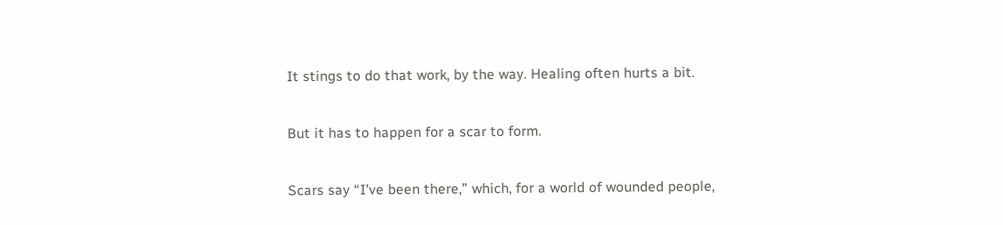It stings to do that work, by the way. Healing often hurts a bit.

But it has to happen for a scar to form.

Scars say “I’ve been there,” which, for a world of wounded people,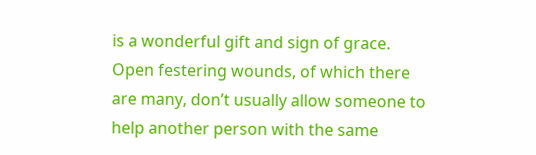is a wonderful gift and sign of grace. Open festering wounds, of which there are many, don’t usually allow someone to help another person with the same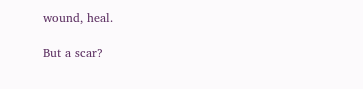wound, heal.

But a scar?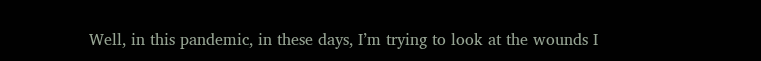Well, in this pandemic, in these days, I’m trying to look at the wounds I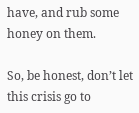have, and rub some honey on them.

So, be honest, don’t let this crisis go to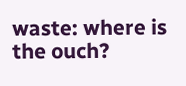waste: where is the ouch?